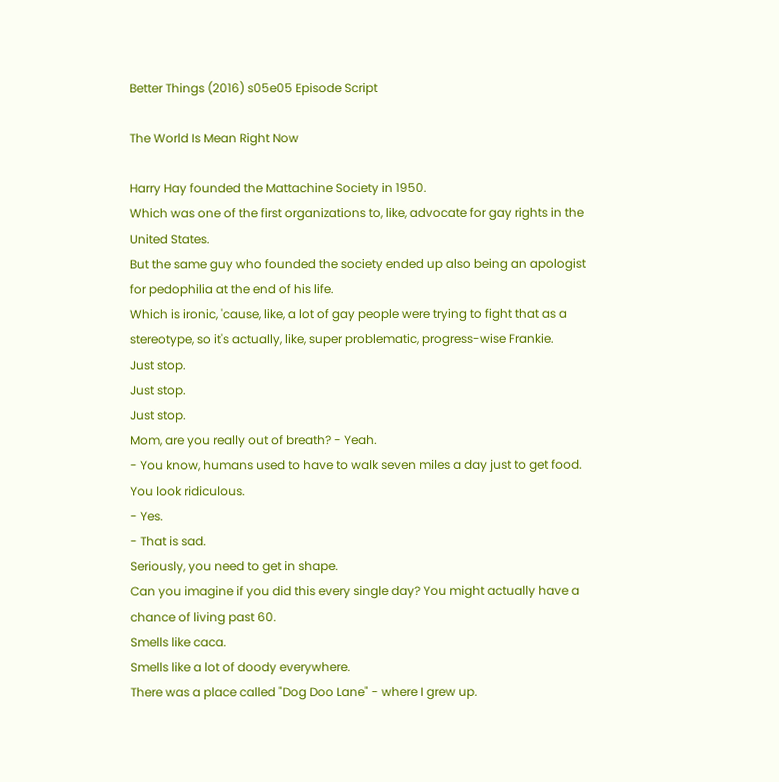Better Things (2016) s05e05 Episode Script

The World Is Mean Right Now

Harry Hay founded the Mattachine Society in 1950.
Which was one of the first organizations to, like, advocate for gay rights in the United States.
But the same guy who founded the society ended up also being an apologist for pedophilia at the end of his life.
Which is ironic, 'cause, like, a lot of gay people were trying to fight that as a stereotype, so it's actually, like, super problematic, progress-wise Frankie.
Just stop.
Just stop.
Just stop.
Mom, are you really out of breath? - Yeah.
- You know, humans used to have to walk seven miles a day just to get food.
You look ridiculous.
- Yes.
- That is sad.
Seriously, you need to get in shape.
Can you imagine if you did this every single day? You might actually have a chance of living past 60.
Smells like caca.
Smells like a lot of doody everywhere.
There was a place called "Dog Doo Lane" - where I grew up.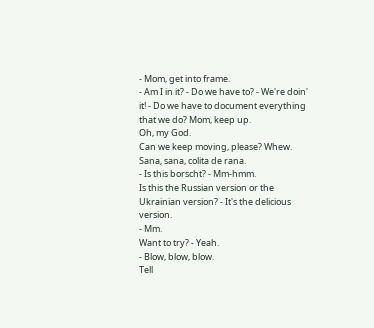- Mom, get into frame.
- Am I in it? - Do we have to? - We're doin' it! - Do we have to document everything that we do? Mom, keep up.
Oh, my God.
Can we keep moving, please? Whew.
Sana, sana, colita de rana.
- Is this borscht? - Mm-hmm.
Is this the Russian version or the Ukrainian version? - It's the delicious version.
- Mm.
Want to try? - Yeah.
- Blow, blow, blow.
Tell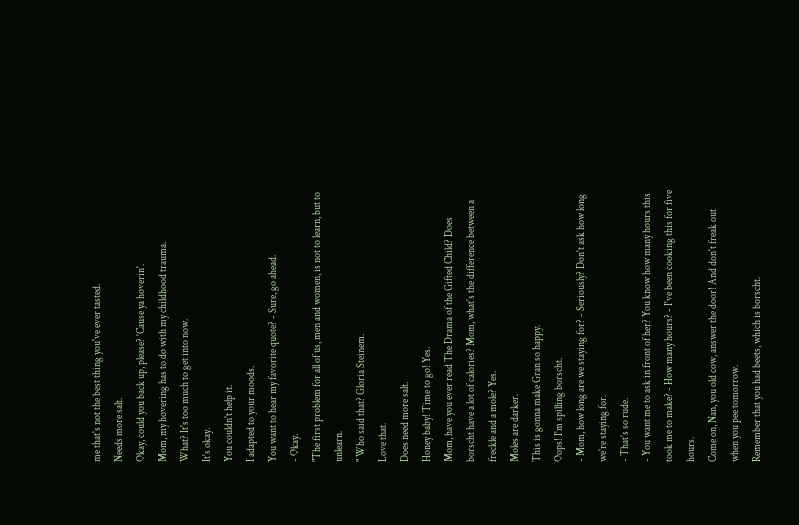me that's not the best thing you've ever tasted.
Needs more salt.
Okay, could you back up, please? 'Cause ya hoverin'.
Mom, my hovering has to do with my childhood trauma.
What? It's too much to get into now.
It's okay.
You couldn't help it.
I adapted to your moods.
You want to hear my favorite quote? - Sure, go ahead.
- Okay.
"The first problem for all of us, men and women, is not to learn, but to unlearn.
" Who said that? Gloria Steinem.
Love that.
Does need more salt.
Honey baby! Time to go! Yes.
Mom, have you ever read The Drama of the Gifted Child? Does borscht have a lot of calories? Mom, what's the difference between a freckle and a mole? Yes.
Moles are darker.
This is gonna make Gran so happy.
Oops! I'm spilling borscht.
- Mom, how long are we staying for? - Seriously? Don't ask how long we're staying for.
- That's so rude.
- You want me to ask in front of her? You know how many hours this took me to make? - How many hours? - I've been cooking this for five hours.
Come on, Nan, you old cow, answer the door! And don't freak out when you pee tomorrow.
Remember that you had beets, which is borscht.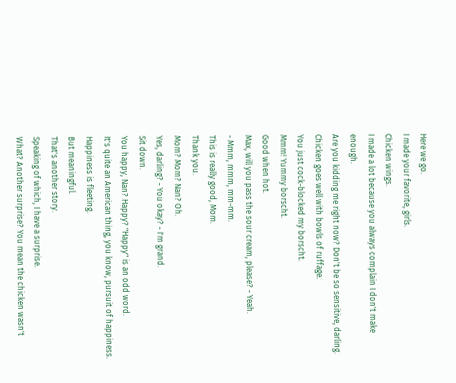Here we go.
I made your favorite, girls.
Chicken wings.
I made a lot because you always complain I don't make enough.
Are you kidding me right now? Don't be so sensitive, darling.
Chicken goes well with bowls of ruffage.
You just cock-blocked my borscht.
Mmm! Yummy borscht.
Good when hot.
Max, will you pass the sour cream, please? - Yeah.
- Mmm, mmm, mm-mm.
This is really good, Mom.
Thank you.
Mom? Mom? Nan? Oh.
Yes, darling? - You okay? - I'm grand.
Sit down.
You happy, Nan? Happy? "Happy" is an odd word.
It's quite an American thing, you know, pursuit of happiness.
Happiness is fleeting.
But meaningful.
That's another story.
Speaking of which, I have a surprise.
What? Another surprise? You mean the chicken wasn't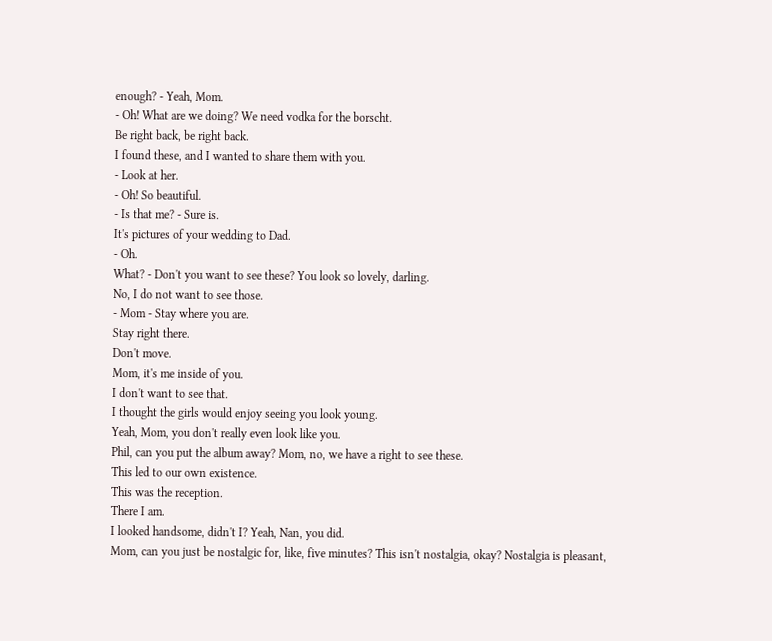enough? - Yeah, Mom.
- Oh! What are we doing? We need vodka for the borscht.
Be right back, be right back.
I found these, and I wanted to share them with you.
- Look at her.
- Oh! So beautiful.
- Is that me? - Sure is.
It's pictures of your wedding to Dad.
- Oh.
What? - Don't you want to see these? You look so lovely, darling.
No, I do not want to see those.
- Mom - Stay where you are.
Stay right there.
Don't move.
Mom, it's me inside of you.
I don't want to see that.
I thought the girls would enjoy seeing you look young.
Yeah, Mom, you don't really even look like you.
Phil, can you put the album away? Mom, no, we have a right to see these.
This led to our own existence.
This was the reception.
There I am.
I looked handsome, didn't I? Yeah, Nan, you did.
Mom, can you just be nostalgic for, like, five minutes? This isn't nostalgia, okay? Nostalgia is pleasant,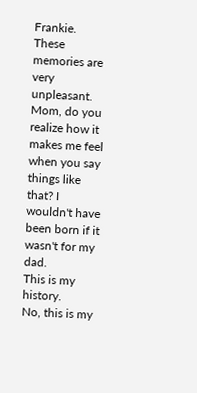Frankie.
These memories are very unpleasant.
Mom, do you realize how it makes me feel when you say things like that? I wouldn't have been born if it wasn't for my dad.
This is my history.
No, this is my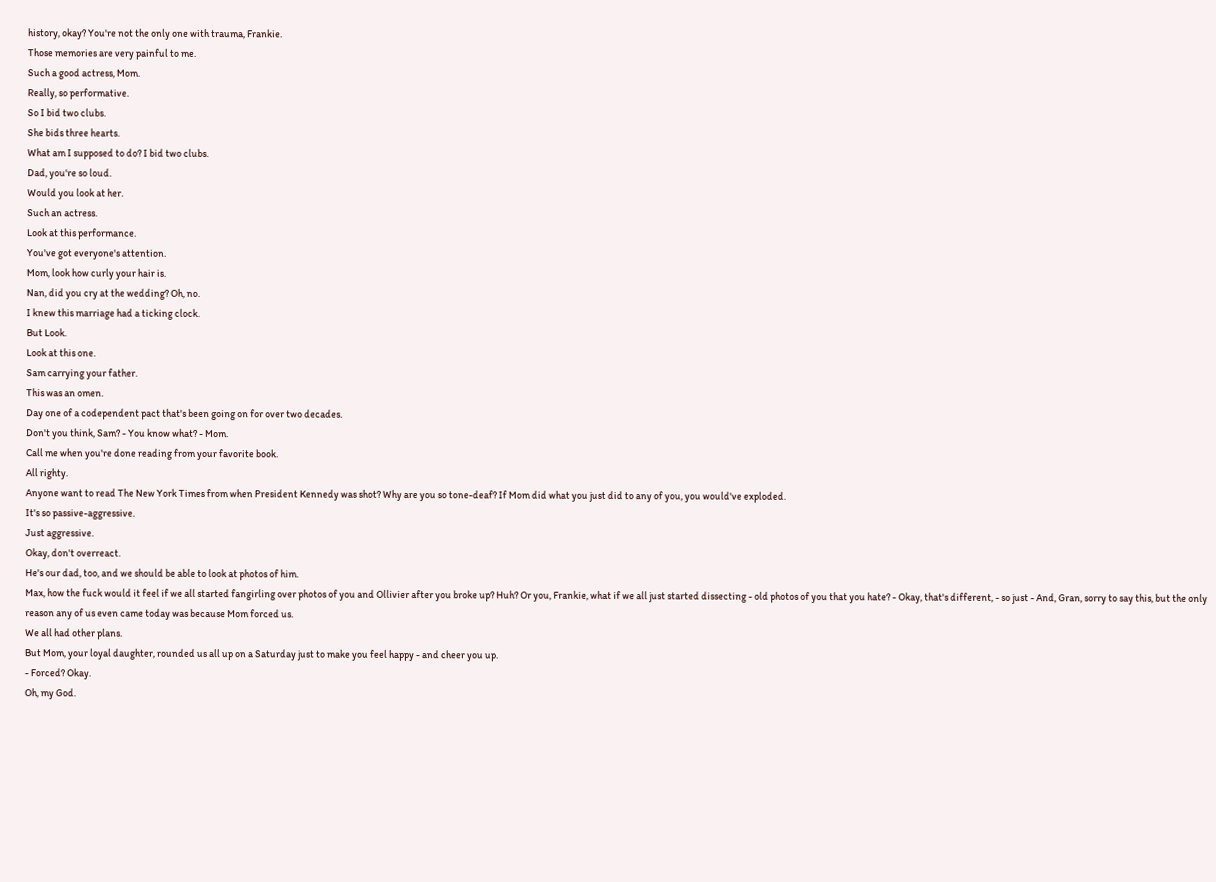history, okay? You're not the only one with trauma, Frankie.
Those memories are very painful to me.
Such a good actress, Mom.
Really, so performative.
So I bid two clubs.
She bids three hearts.
What am I supposed to do? I bid two clubs.
Dad, you're so loud.
Would you look at her.
Such an actress.
Look at this performance.
You've got everyone's attention.
Mom, look how curly your hair is.
Nan, did you cry at the wedding? Oh, no.
I knew this marriage had a ticking clock.
But Look.
Look at this one.
Sam carrying your father.
This was an omen.
Day one of a codependent pact that's been going on for over two decades.
Don't you think, Sam? - You know what? - Mom.
Call me when you're done reading from your favorite book.
All righty.
Anyone want to read The New York Times from when President Kennedy was shot? Why are you so tone-deaf? If Mom did what you just did to any of you, you would've exploded.
It's so passive-aggressive.
Just aggressive.
Okay, don't overreact.
He's our dad, too, and we should be able to look at photos of him.
Max, how the fuck would it feel if we all started fangirling over photos of you and Ollivier after you broke up? Huh? Or you, Frankie, what if we all just started dissecting - old photos of you that you hate? - Okay, that's different, - so just - And, Gran, sorry to say this, but the only reason any of us even came today was because Mom forced us.
We all had other plans.
But Mom, your loyal daughter, rounded us all up on a Saturday just to make you feel happy - and cheer you up.
- Forced? Okay.
Oh, my God.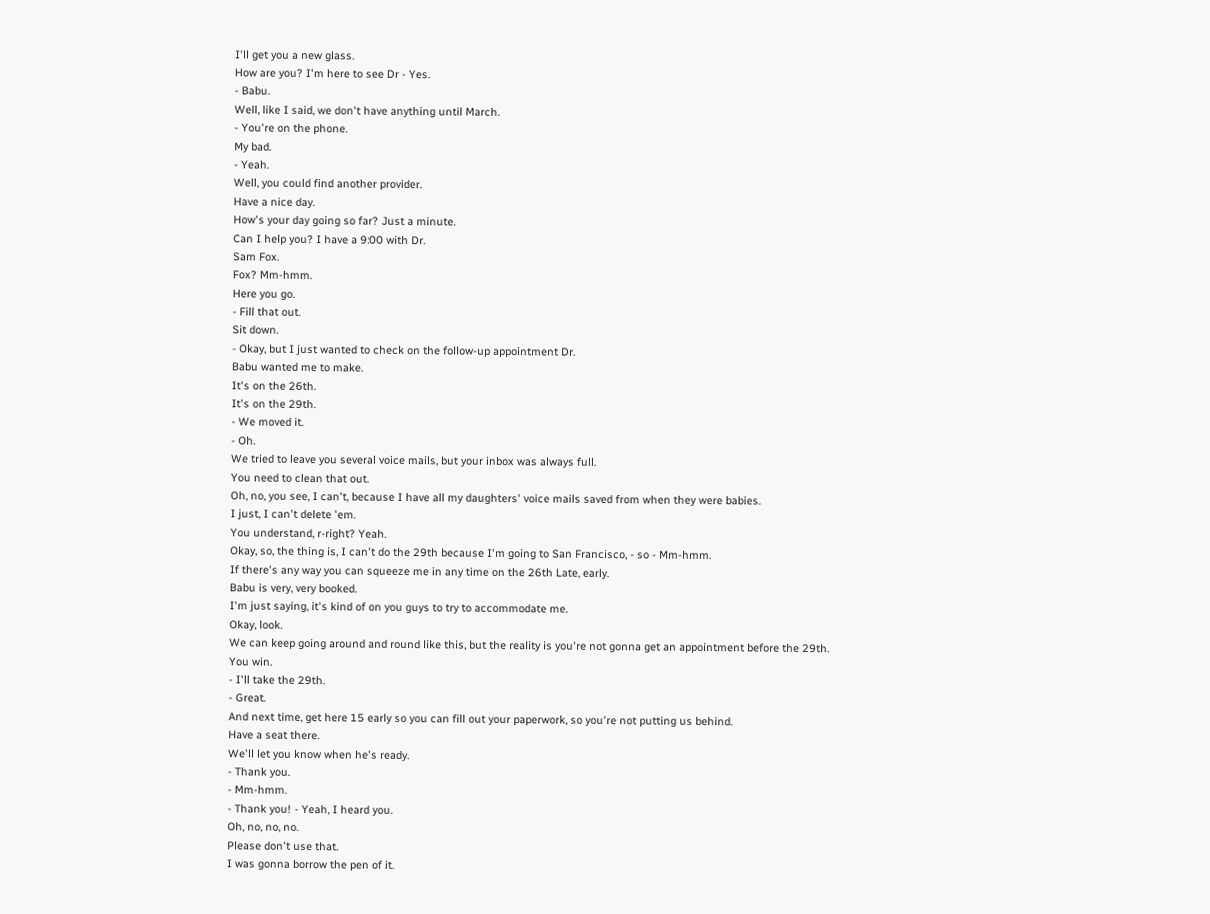I'll get you a new glass.
How are you? I'm here to see Dr - Yes.
- Babu.
Well, like I said, we don't have anything until March.
- You're on the phone.
My bad.
- Yeah.
Well, you could find another provider.
Have a nice day.
How's your day going so far? Just a minute.
Can I help you? I have a 9:00 with Dr.
Sam Fox.
Fox? Mm-hmm.
Here you go.
- Fill that out.
Sit down.
- Okay, but I just wanted to check on the follow-up appointment Dr.
Babu wanted me to make.
It's on the 26th.
It's on the 29th.
- We moved it.
- Oh.
We tried to leave you several voice mails, but your inbox was always full.
You need to clean that out.
Oh, no, you see, I can't, because I have all my daughters' voice mails saved from when they were babies.
I just, I can't delete 'em.
You understand, r-right? Yeah.
Okay, so, the thing is, I can't do the 29th because I'm going to San Francisco, - so - Mm-hmm.
If there's any way you can squeeze me in any time on the 26th Late, early.
Babu is very, very booked.
I'm just saying, it's kind of on you guys to try to accommodate me.
Okay, look.
We can keep going around and round like this, but the reality is you're not gonna get an appointment before the 29th.
You win.
- I'll take the 29th.
- Great.
And next time, get here 15 early so you can fill out your paperwork, so you're not putting us behind.
Have a seat there.
We'll let you know when he's ready.
- Thank you.
- Mm-hmm.
- Thank you! - Yeah, I heard you.
Oh, no, no, no.
Please don't use that.
I was gonna borrow the pen of it.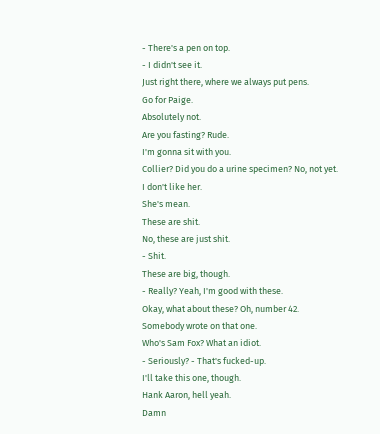- There's a pen on top.
- I didn't see it.
Just right there, where we always put pens.
Go for Paige.
Absolutely not.
Are you fasting? Rude.
I'm gonna sit with you.
Collier? Did you do a urine specimen? No, not yet.
I don't like her.
She's mean.
These are shit.
No, these are just shit.
- Shit.
These are big, though.
- Really? Yeah, I'm good with these.
Okay, what about these? Oh, number 42.
Somebody wrote on that one.
Who's Sam Fox? What an idiot.
- Seriously? - That's fucked-up.
I'll take this one, though.
Hank Aaron, hell yeah.
Damn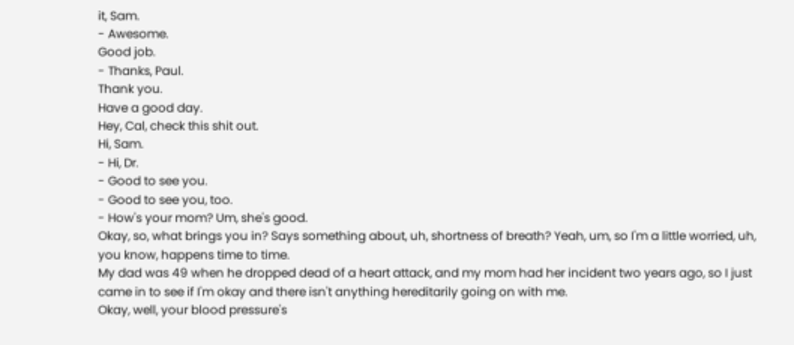it, Sam.
- Awesome.
Good job.
- Thanks, Paul.
Thank you.
Have a good day.
Hey, Cal, check this shit out.
Hi, Sam.
- Hi, Dr.
- Good to see you.
- Good to see you, too.
- How's your mom? Um, she's good.
Okay, so, what brings you in? Says something about, uh, shortness of breath? Yeah, um, so I'm a little worried, uh, you know, happens time to time.
My dad was 49 when he dropped dead of a heart attack, and my mom had her incident two years ago, so I just came in to see if I'm okay and there isn't anything hereditarily going on with me.
Okay, well, your blood pressure's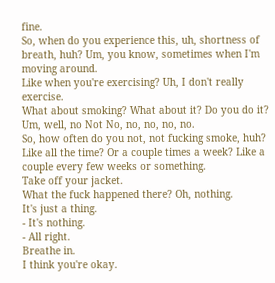fine.
So, when do you experience this, uh, shortness of breath, huh? Um, you know, sometimes when I'm moving around.
Like when you're exercising? Uh, I don't really exercise.
What about smoking? What about it? Do you do it? Um, well, no Not No, no, no, no, no.
So, how often do you not, not fucking smoke, huh? Like all the time? Or a couple times a week? Like a couple every few weeks or something.
Take off your jacket.
What the fuck happened there? Oh, nothing.
It's just a thing.
- It's nothing.
- All right.
Breathe in.
I think you're okay.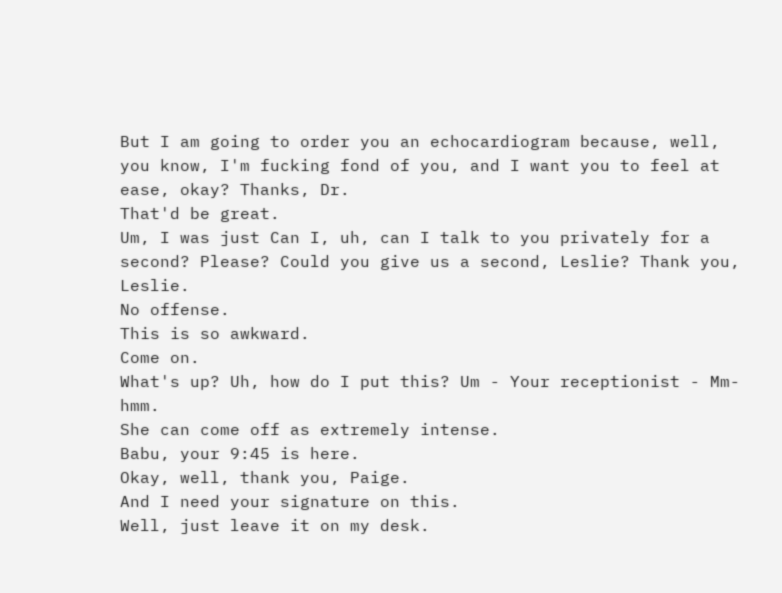But I am going to order you an echocardiogram because, well, you know, I'm fucking fond of you, and I want you to feel at ease, okay? Thanks, Dr.
That'd be great.
Um, I was just Can I, uh, can I talk to you privately for a second? Please? Could you give us a second, Leslie? Thank you, Leslie.
No offense.
This is so awkward.
Come on.
What's up? Uh, how do I put this? Um - Your receptionist - Mm-hmm.
She can come off as extremely intense.
Babu, your 9:45 is here.
Okay, well, thank you, Paige.
And I need your signature on this.
Well, just leave it on my desk.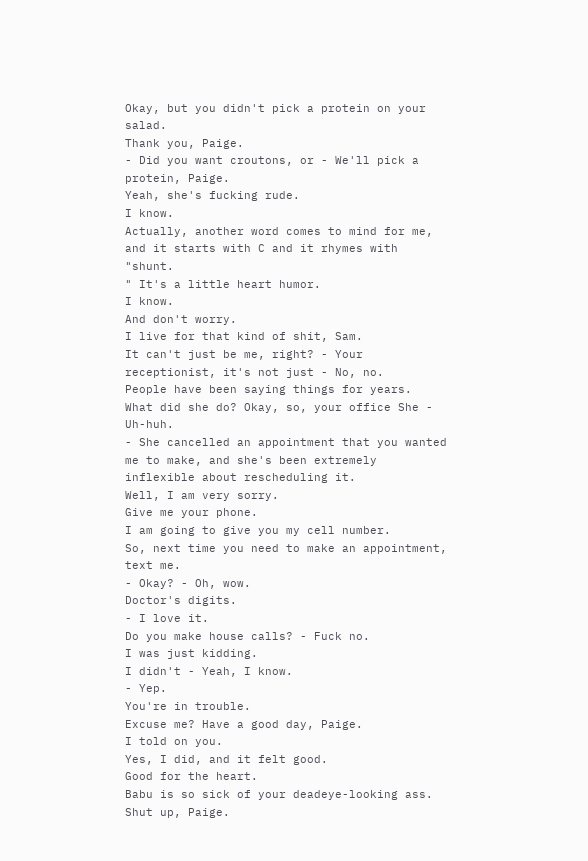Okay, but you didn't pick a protein on your salad.
Thank you, Paige.
- Did you want croutons, or - We'll pick a protein, Paige.
Yeah, she's fucking rude.
I know.
Actually, another word comes to mind for me, and it starts with C and it rhymes with "shunt.
" It's a little heart humor.
I know.
And don't worry.
I live for that kind of shit, Sam.
It can't just be me, right? - Your receptionist, it's not just - No, no.
People have been saying things for years.
What did she do? Okay, so, your office She - Uh-huh.
- She cancelled an appointment that you wanted me to make, and she's been extremely inflexible about rescheduling it.
Well, I am very sorry.
Give me your phone.
I am going to give you my cell number.
So, next time you need to make an appointment, text me.
- Okay? - Oh, wow.
Doctor's digits.
- I love it.
Do you make house calls? - Fuck no.
I was just kidding.
I didn't - Yeah, I know.
- Yep.
You're in trouble.
Excuse me? Have a good day, Paige.
I told on you.
Yes, I did, and it felt good.
Good for the heart.
Babu is so sick of your deadeye-looking ass.
Shut up, Paige.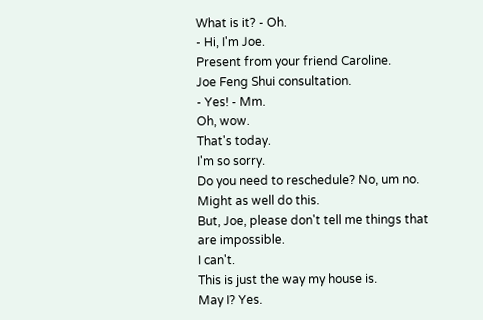What is it? - Oh.
- Hi, I'm Joe.
Present from your friend Caroline.
Joe Feng Shui consultation.
- Yes! - Mm.
Oh, wow.
That's today.
I'm so sorry.
Do you need to reschedule? No, um no.
Might as well do this.
But, Joe, please don't tell me things that are impossible.
I can't.
This is just the way my house is.
May I? Yes.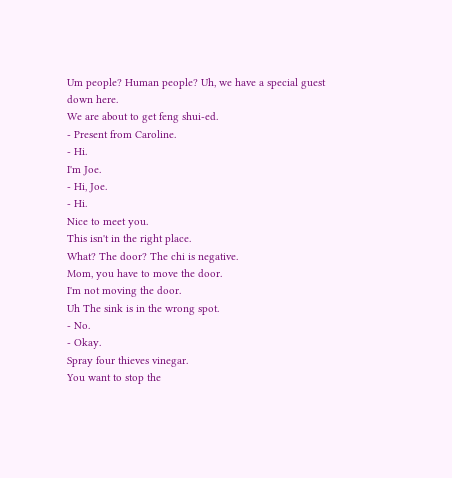Um people? Human people? Uh, we have a special guest down here.
We are about to get feng shui-ed.
- Present from Caroline.
- Hi.
I'm Joe.
- Hi, Joe.
- Hi.
Nice to meet you.
This isn't in the right place.
What? The door? The chi is negative.
Mom, you have to move the door.
I'm not moving the door.
Uh The sink is in the wrong spot.
- No.
- Okay.
Spray four thieves vinegar.
You want to stop the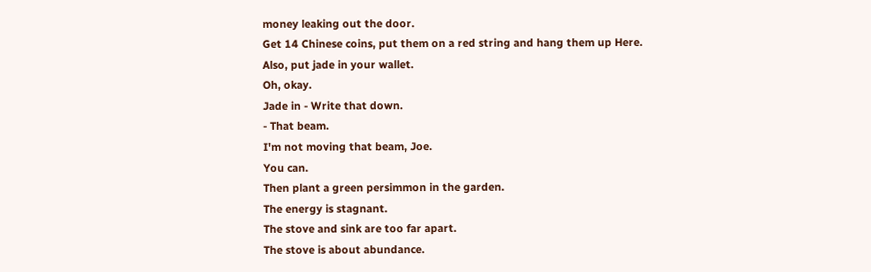money leaking out the door.
Get 14 Chinese coins, put them on a red string and hang them up Here.
Also, put jade in your wallet.
Oh, okay.
Jade in - Write that down.
- That beam.
I'm not moving that beam, Joe.
You can.
Then plant a green persimmon in the garden.
The energy is stagnant.
The stove and sink are too far apart.
The stove is about abundance.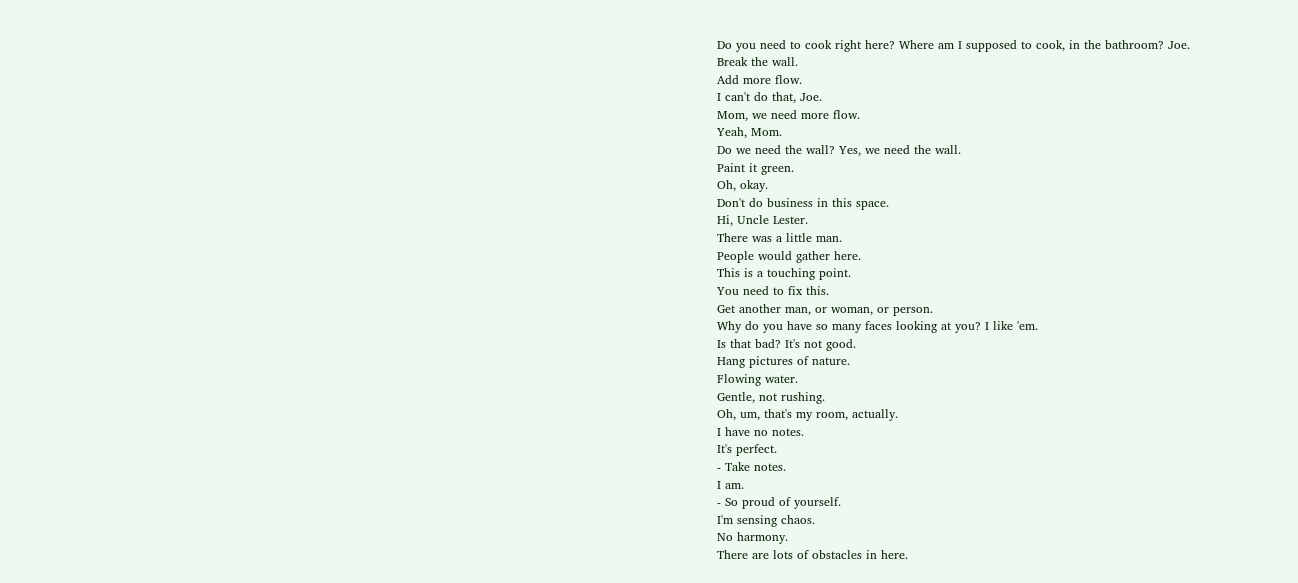Do you need to cook right here? Where am I supposed to cook, in the bathroom? Joe.
Break the wall.
Add more flow.
I can't do that, Joe.
Mom, we need more flow.
Yeah, Mom.
Do we need the wall? Yes, we need the wall.
Paint it green.
Oh, okay.
Don't do business in this space.
Hi, Uncle Lester.
There was a little man.
People would gather here.
This is a touching point.
You need to fix this.
Get another man, or woman, or person.
Why do you have so many faces looking at you? I like 'em.
Is that bad? It's not good.
Hang pictures of nature.
Flowing water.
Gentle, not rushing.
Oh, um, that's my room, actually.
I have no notes.
It's perfect.
- Take notes.
I am.
- So proud of yourself.
I'm sensing chaos.
No harmony.
There are lots of obstacles in here.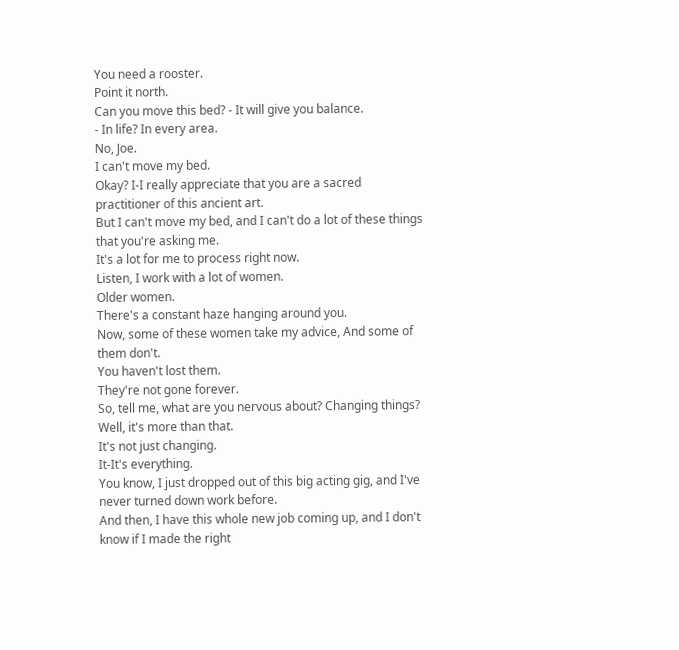You need a rooster.
Point it north.
Can you move this bed? - It will give you balance.
- In life? In every area.
No, Joe.
I can't move my bed.
Okay? I-I really appreciate that you are a sacred practitioner of this ancient art.
But I can't move my bed, and I can't do a lot of these things that you're asking me.
It's a lot for me to process right now.
Listen, I work with a lot of women.
Older women.
There's a constant haze hanging around you.
Now, some of these women take my advice, And some of them don't.
You haven't lost them.
They're not gone forever.
So, tell me, what are you nervous about? Changing things? Well, it's more than that.
It's not just changing.
It-It's everything.
You know, I just dropped out of this big acting gig, and I've never turned down work before.
And then, I have this whole new job coming up, and I don't know if I made the right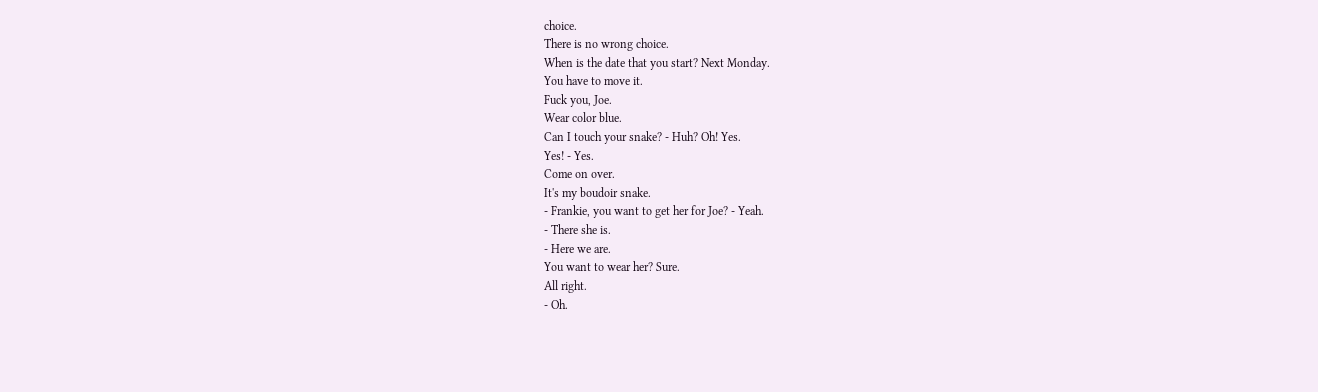choice.
There is no wrong choice.
When is the date that you start? Next Monday.
You have to move it.
Fuck you, Joe.
Wear color blue.
Can I touch your snake? - Huh? Oh! Yes.
Yes! - Yes.
Come on over.
It's my boudoir snake.
- Frankie, you want to get her for Joe? - Yeah.
- There she is.
- Here we are.
You want to wear her? Sure.
All right.
- Oh.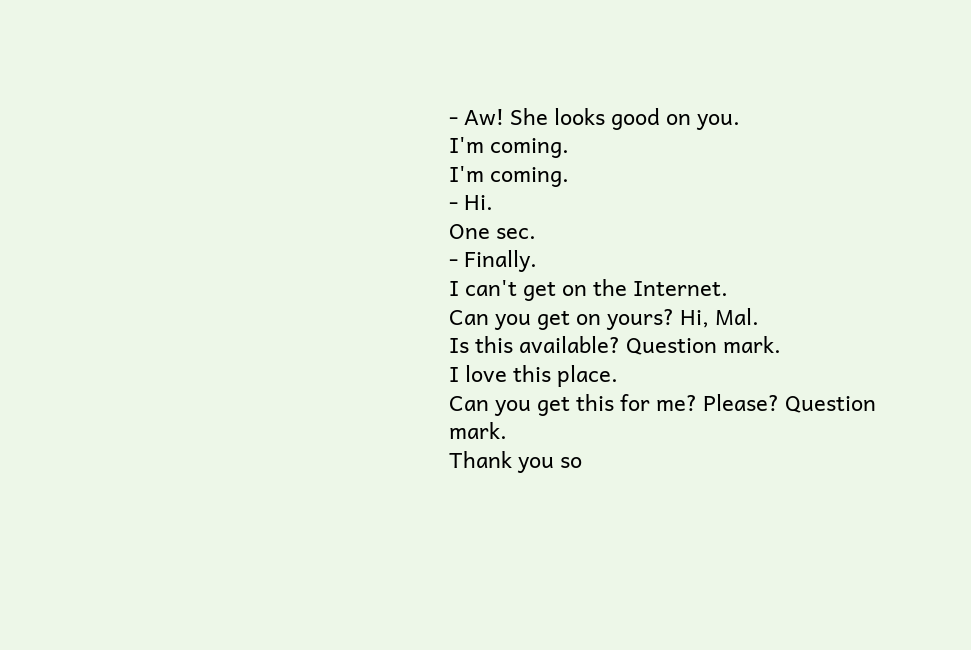- Aw! She looks good on you.
I'm coming.
I'm coming.
- Hi.
One sec.
- Finally.
I can't get on the Internet.
Can you get on yours? Hi, Mal.
Is this available? Question mark.
I love this place.
Can you get this for me? Please? Question mark.
Thank you so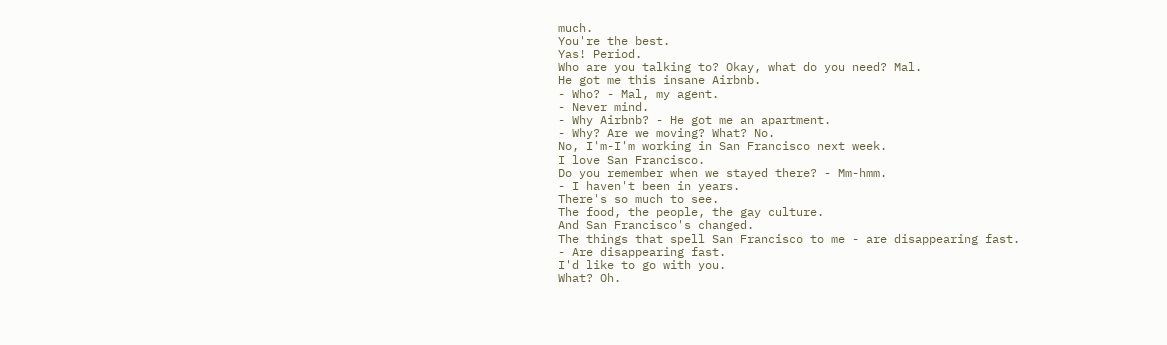much.
You're the best.
Yas! Period.
Who are you talking to? Okay, what do you need? Mal.
He got me this insane Airbnb.
- Who? - Mal, my agent.
- Never mind.
- Why Airbnb? - He got me an apartment.
- Why? Are we moving? What? No.
No, I'm-I'm working in San Francisco next week.
I love San Francisco.
Do you remember when we stayed there? - Mm-hmm.
- I haven't been in years.
There's so much to see.
The food, the people, the gay culture.
And San Francisco's changed.
The things that spell San Francisco to me - are disappearing fast.
- Are disappearing fast.
I'd like to go with you.
What? Oh.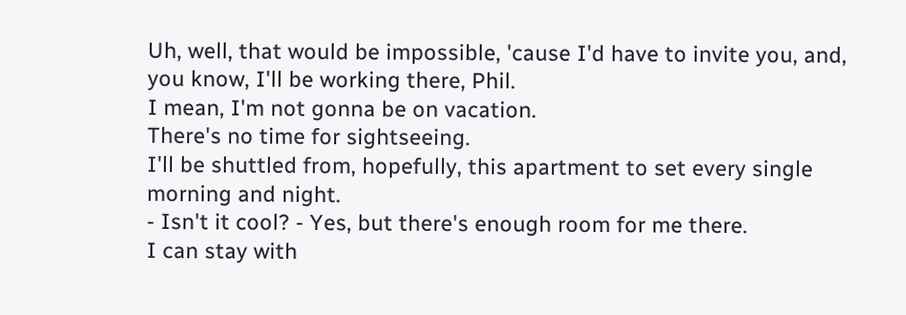Uh, well, that would be impossible, 'cause I'd have to invite you, and, you know, I'll be working there, Phil.
I mean, I'm not gonna be on vacation.
There's no time for sightseeing.
I'll be shuttled from, hopefully, this apartment to set every single morning and night.
- Isn't it cool? - Yes, but there's enough room for me there.
I can stay with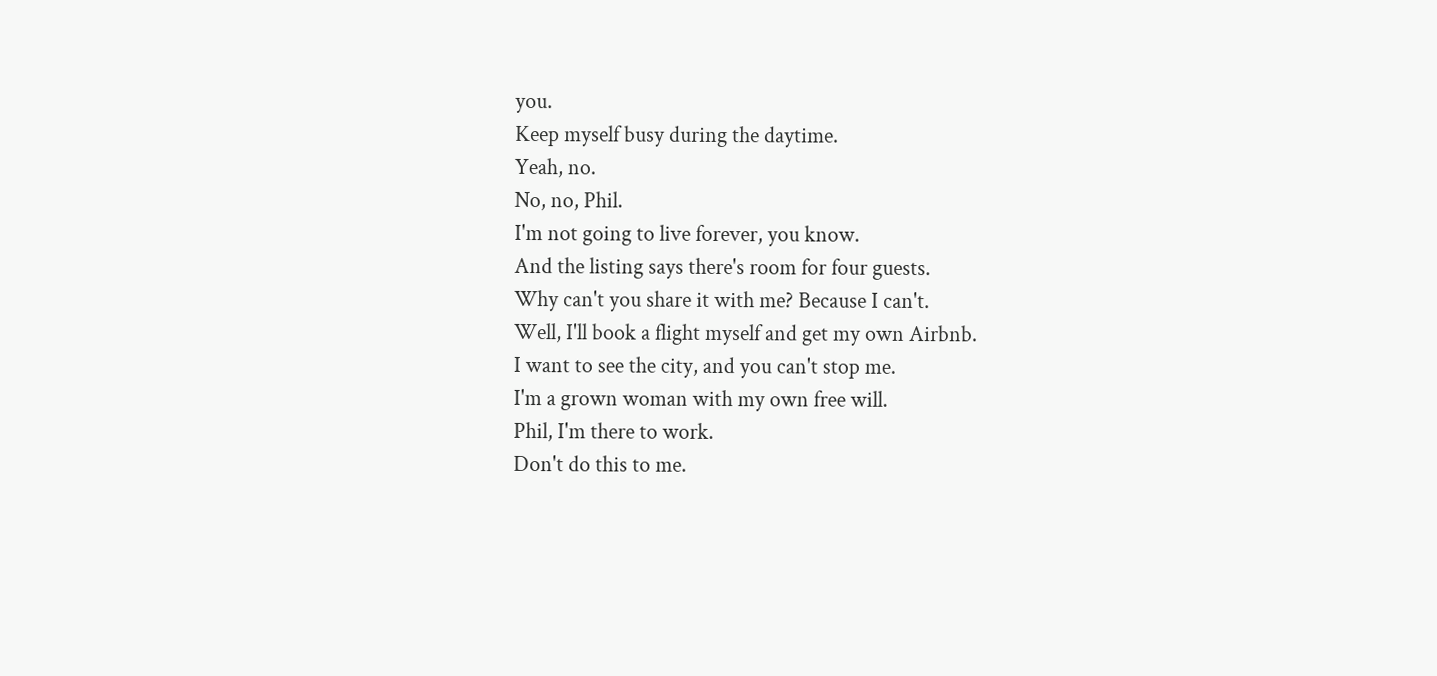you.
Keep myself busy during the daytime.
Yeah, no.
No, no, Phil.
I'm not going to live forever, you know.
And the listing says there's room for four guests.
Why can't you share it with me? Because I can't.
Well, I'll book a flight myself and get my own Airbnb.
I want to see the city, and you can't stop me.
I'm a grown woman with my own free will.
Phil, I'm there to work.
Don't do this to me.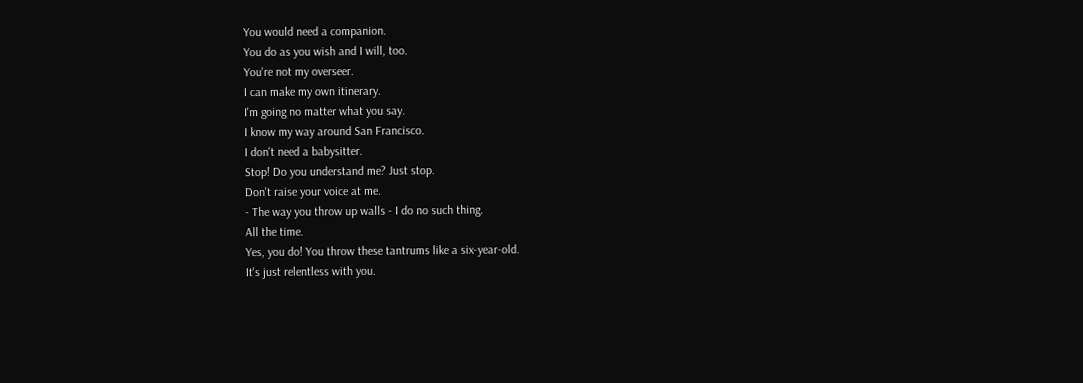You would need a companion.
You do as you wish and I will, too.
You're not my overseer.
I can make my own itinerary.
I'm going no matter what you say.
I know my way around San Francisco.
I don't need a babysitter.
Stop! Do you understand me? Just stop.
Don't raise your voice at me.
- The way you throw up walls - I do no such thing.
All the time.
Yes, you do! You throw these tantrums like a six-year-old.
It's just relentless with you.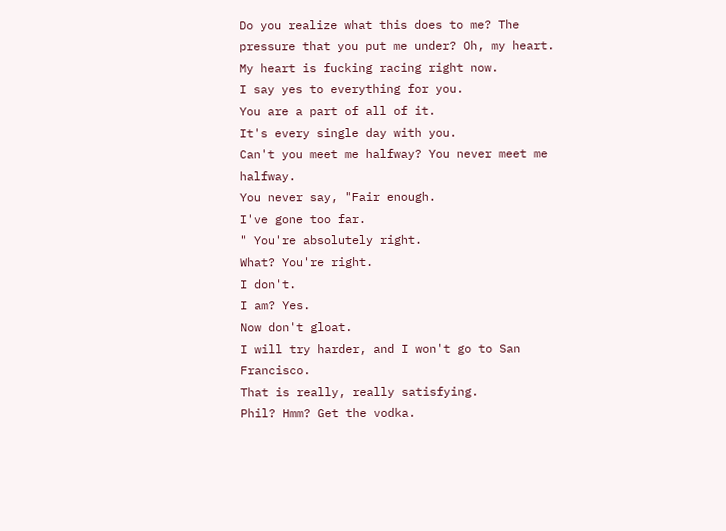Do you realize what this does to me? The pressure that you put me under? Oh, my heart.
My heart is fucking racing right now.
I say yes to everything for you.
You are a part of all of it.
It's every single day with you.
Can't you meet me halfway? You never meet me halfway.
You never say, "Fair enough.
I've gone too far.
" You're absolutely right.
What? You're right.
I don't.
I am? Yes.
Now don't gloat.
I will try harder, and I won't go to San Francisco.
That is really, really satisfying.
Phil? Hmm? Get the vodka.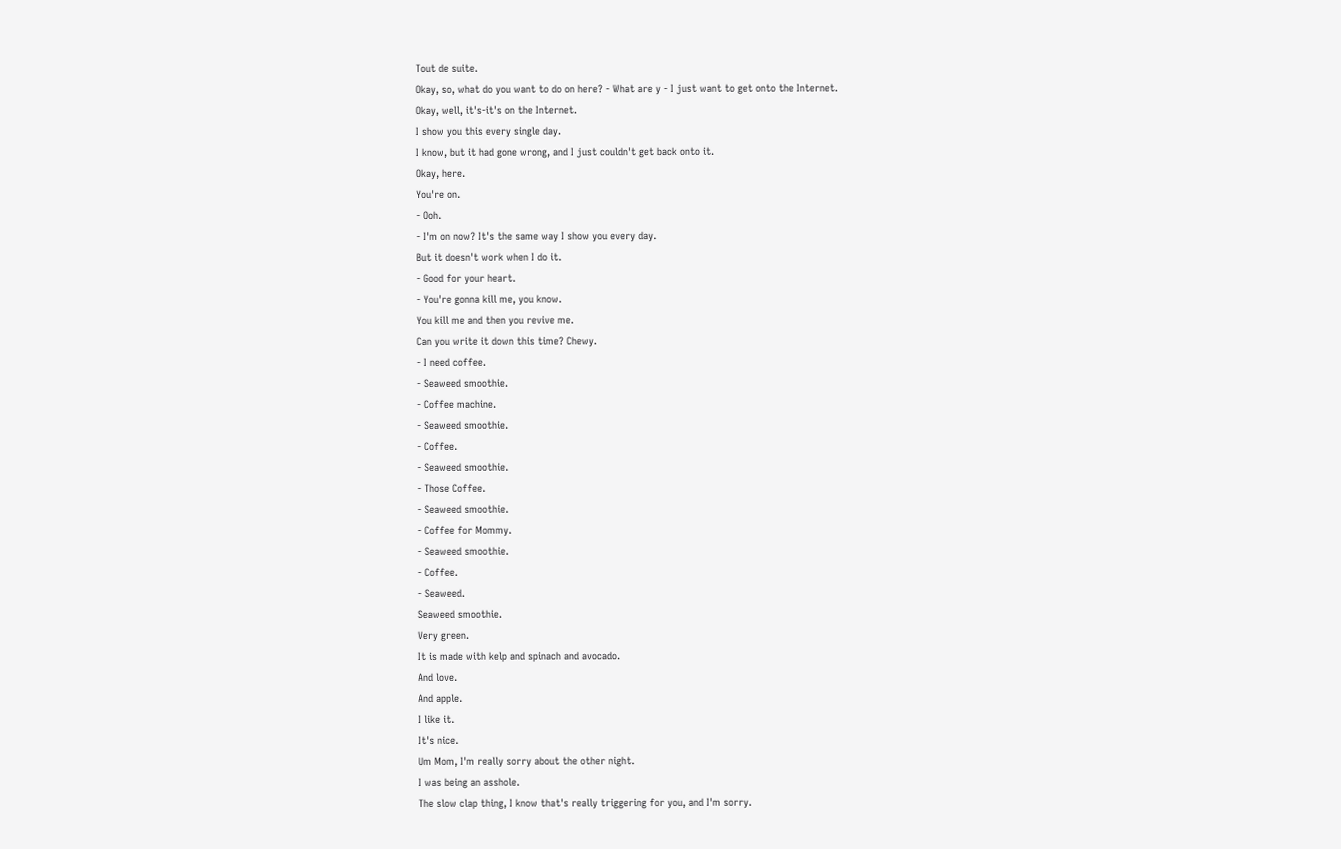Tout de suite.
Okay, so, what do you want to do on here? - What are y - I just want to get onto the Internet.
Okay, well, it's-it's on the Internet.
I show you this every single day.
I know, but it had gone wrong, and I just couldn't get back onto it.
Okay, here.
You're on.
- Ooh.
- I'm on now? It's the same way I show you every day.
But it doesn't work when I do it.
- Good for your heart.
- You're gonna kill me, you know.
You kill me and then you revive me.
Can you write it down this time? Chewy.
- I need coffee.
- Seaweed smoothie.
- Coffee machine.
- Seaweed smoothie.
- Coffee.
- Seaweed smoothie.
- Those Coffee.
- Seaweed smoothie.
- Coffee for Mommy.
- Seaweed smoothie.
- Coffee.
- Seaweed.
Seaweed smoothie.
Very green.
It is made with kelp and spinach and avocado.
And love.
And apple.
I like it.
It's nice.
Um Mom, I'm really sorry about the other night.
I was being an asshole.
The slow clap thing, I know that's really triggering for you, and I'm sorry.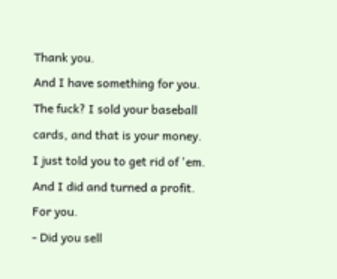Thank you.
And I have something for you.
The fuck? I sold your baseball cards, and that is your money.
I just told you to get rid of 'em.
And I did and turned a profit.
For you.
- Did you sell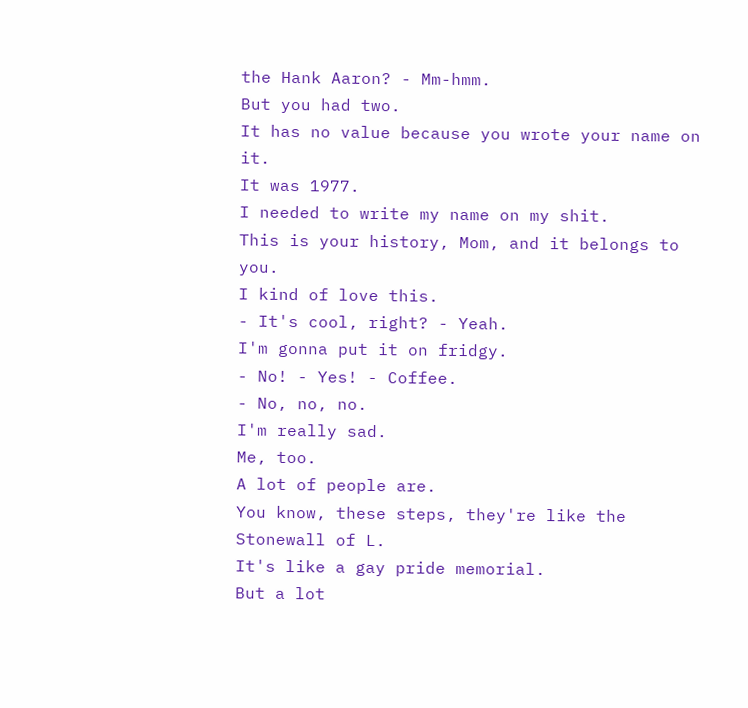the Hank Aaron? - Mm-hmm.
But you had two.
It has no value because you wrote your name on it.
It was 1977.
I needed to write my name on my shit.
This is your history, Mom, and it belongs to you.
I kind of love this.
- It's cool, right? - Yeah.
I'm gonna put it on fridgy.
- No! - Yes! - Coffee.
- No, no, no.
I'm really sad.
Me, too.
A lot of people are.
You know, these steps, they're like the Stonewall of L.
It's like a gay pride memorial.
But a lot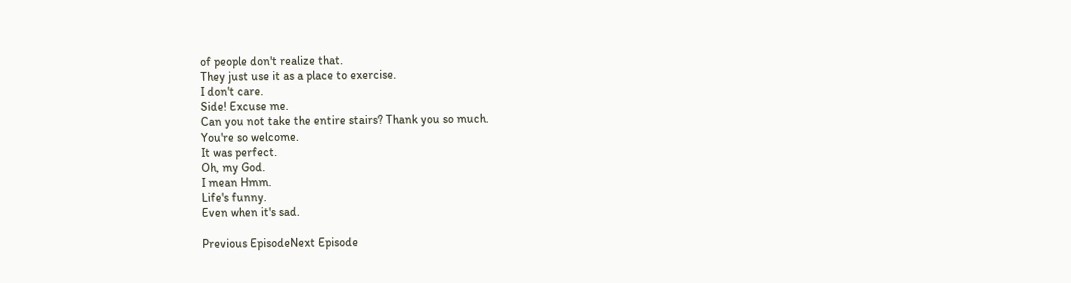of people don't realize that.
They just use it as a place to exercise.
I don't care.
Side! Excuse me.
Can you not take the entire stairs? Thank you so much.
You're so welcome.
It was perfect.
Oh, my God.
I mean Hmm.
Life's funny.
Even when it's sad.

Previous EpisodeNext Episode